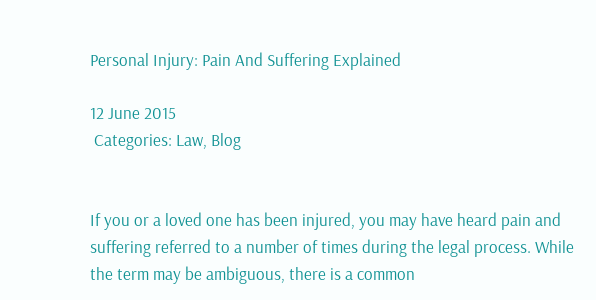Personal Injury: Pain And Suffering Explained

12 June 2015
 Categories: Law, Blog


If you or a loved one has been injured, you may have heard pain and suffering referred to a number of times during the legal process. While the term may be ambiguous, there is a common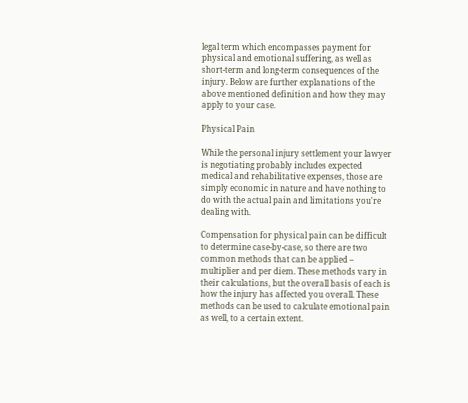legal term which encompasses payment for physical and emotional suffering, as well as short-term and long-term consequences of the injury. Below are further explanations of the above mentioned definition and how they may apply to your case.

Physical Pain

While the personal injury settlement your lawyer is negotiating probably includes expected medical and rehabilitative expenses, those are simply economic in nature and have nothing to do with the actual pain and limitations you're dealing with.

Compensation for physical pain can be difficult to determine case-by-case, so there are two common methods that can be applied – multiplier and per diem. These methods vary in their calculations, but the overall basis of each is how the injury has affected you overall. These methods can be used to calculate emotional pain as well, to a certain extent.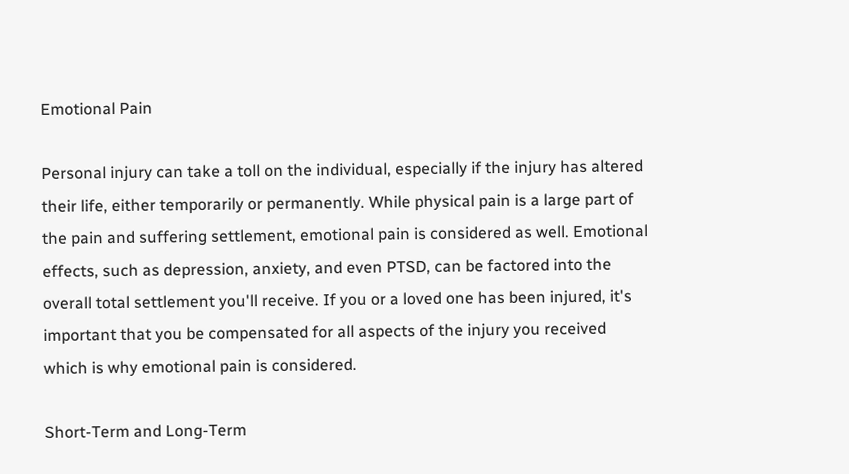Emotional Pain

Personal injury can take a toll on the individual, especially if the injury has altered their life, either temporarily or permanently. While physical pain is a large part of the pain and suffering settlement, emotional pain is considered as well. Emotional effects, such as depression, anxiety, and even PTSD, can be factored into the overall total settlement you'll receive. If you or a loved one has been injured, it's important that you be compensated for all aspects of the injury you received which is why emotional pain is considered.

Short-Term and Long-Term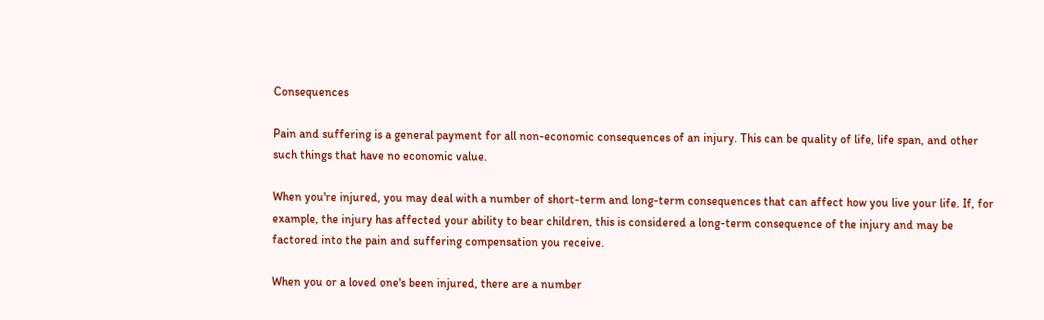Consequences

Pain and suffering is a general payment for all non-economic consequences of an injury. This can be quality of life, life span, and other such things that have no economic value.

When you're injured, you may deal with a number of short-term and long-term consequences that can affect how you live your life. If, for example, the injury has affected your ability to bear children, this is considered a long-term consequence of the injury and may be factored into the pain and suffering compensation you receive.

When you or a loved one's been injured, there are a number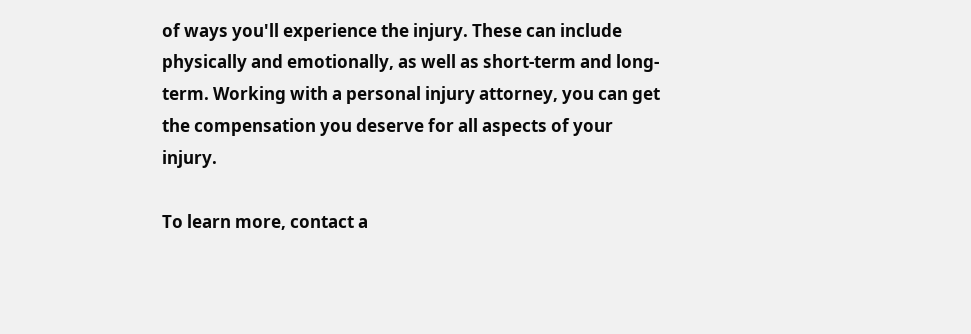of ways you'll experience the injury. These can include physically and emotionally, as well as short-term and long-term. Working with a personal injury attorney, you can get the compensation you deserve for all aspects of your injury.

To learn more, contact a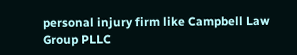personal injury firm like Campbell Law Group PLLC